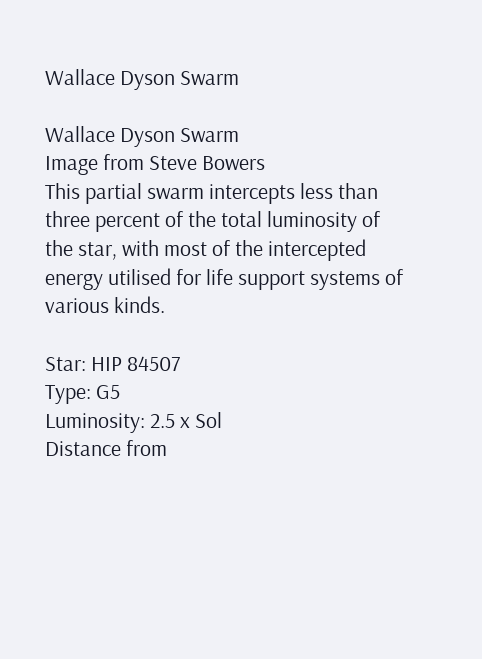Wallace Dyson Swarm

Wallace Dyson Swarm
Image from Steve Bowers
This partial swarm intercepts less than three percent of the total luminosity of the star, with most of the intercepted energy utilised for life support systems of various kinds.

Star: HIP 84507
Type: G5
Luminosity: 2.5 x Sol
Distance from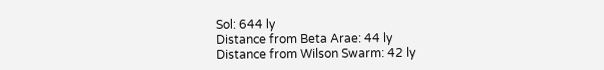Sol: 644 ly
Distance from Beta Arae: 44 ly
Distance from Wilson Swarm: 42 ly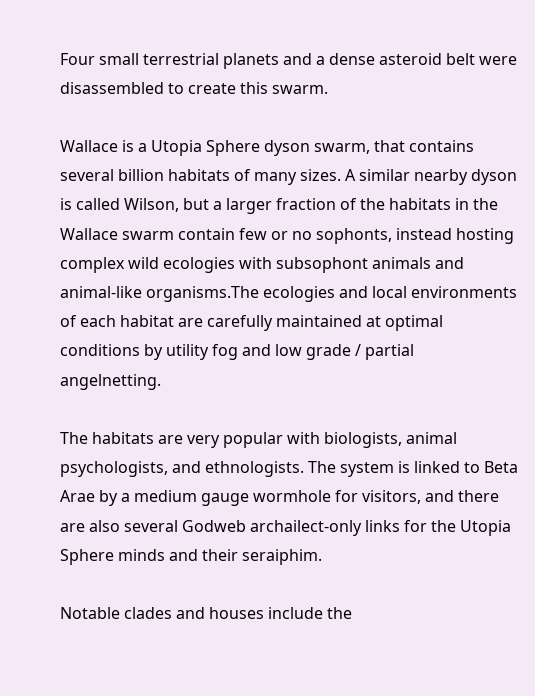Four small terrestrial planets and a dense asteroid belt were disassembled to create this swarm.

Wallace is a Utopia Sphere dyson swarm, that contains several billion habitats of many sizes. A similar nearby dyson is called Wilson, but a larger fraction of the habitats in the Wallace swarm contain few or no sophonts, instead hosting complex wild ecologies with subsophont animals and animal-like organisms.The ecologies and local environments of each habitat are carefully maintained at optimal conditions by utility fog and low grade / partial angelnetting.

The habitats are very popular with biologists, animal psychologists, and ethnologists. The system is linked to Beta Arae by a medium gauge wormhole for visitors, and there are also several Godweb archailect-only links for the Utopia Sphere minds and their seraiphim.

Notable clades and houses include the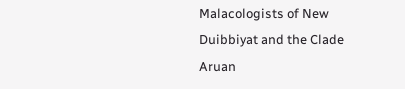Malacologists of New Duibbiyat and the Clade Aruan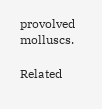provolved molluscs.

Related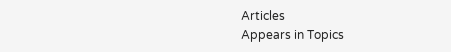Articles
Appears in Topics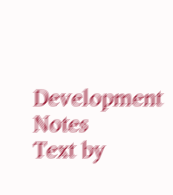Development Notes
Text by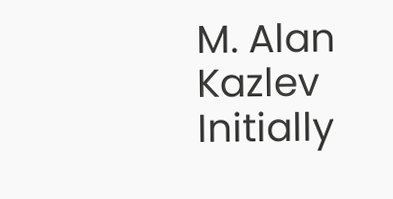M. Alan Kazlev
Initially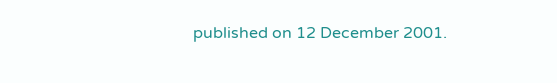published on 12 December 2001.